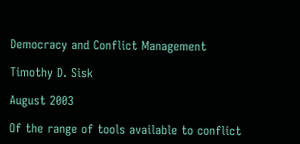Democracy and Conflict Management

Timothy D. Sisk

August 2003

Of the range of tools available to conflict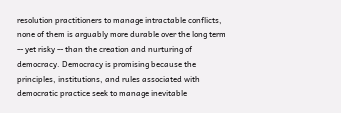resolution practitioners to manage intractable conflicts, none of them is arguably more durable over the long term -- yet risky -- than the creation and nurturing of democracy. Democracy is promising because the principles, institutions, and rules associated with democratic practice seek to manage inevitable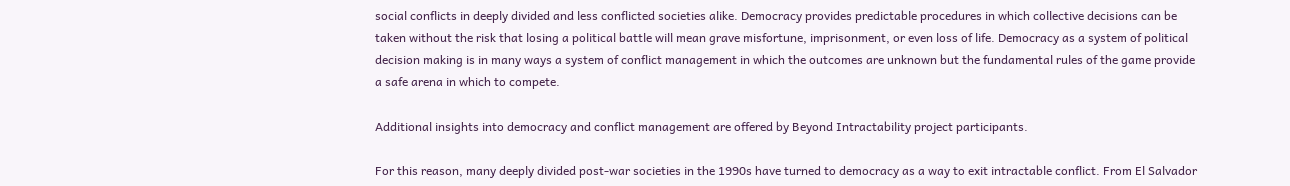social conflicts in deeply divided and less conflicted societies alike. Democracy provides predictable procedures in which collective decisions can be taken without the risk that losing a political battle will mean grave misfortune, imprisonment, or even loss of life. Democracy as a system of political decision making is in many ways a system of conflict management in which the outcomes are unknown but the fundamental rules of the game provide a safe arena in which to compete.

Additional insights into democracy and conflict management are offered by Beyond Intractability project participants.

For this reason, many deeply divided post-war societies in the 1990s have turned to democracy as a way to exit intractable conflict. From El Salvador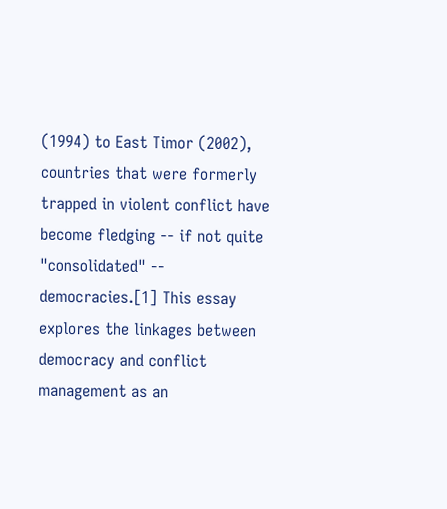(1994) to East Timor (2002), countries that were formerly trapped in violent conflict have become fledging -- if not quite "consolidated" -- democracies.[1] This essay explores the linkages between democracy and conflict management as an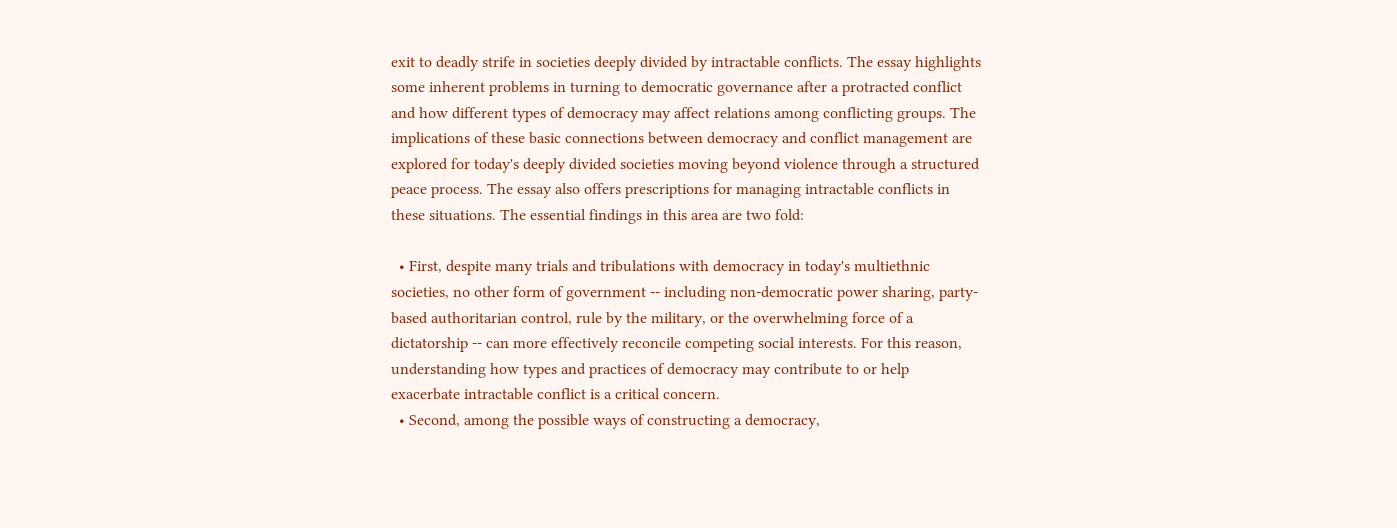exit to deadly strife in societies deeply divided by intractable conflicts. The essay highlights some inherent problems in turning to democratic governance after a protracted conflict and how different types of democracy may affect relations among conflicting groups. The implications of these basic connections between democracy and conflict management are explored for today's deeply divided societies moving beyond violence through a structured peace process. The essay also offers prescriptions for managing intractable conflicts in these situations. The essential findings in this area are two fold:

  • First, despite many trials and tribulations with democracy in today's multiethnic societies, no other form of government -- including non-democratic power sharing, party-based authoritarian control, rule by the military, or the overwhelming force of a dictatorship -- can more effectively reconcile competing social interests. For this reason, understanding how types and practices of democracy may contribute to or help exacerbate intractable conflict is a critical concern.
  • Second, among the possible ways of constructing a democracy,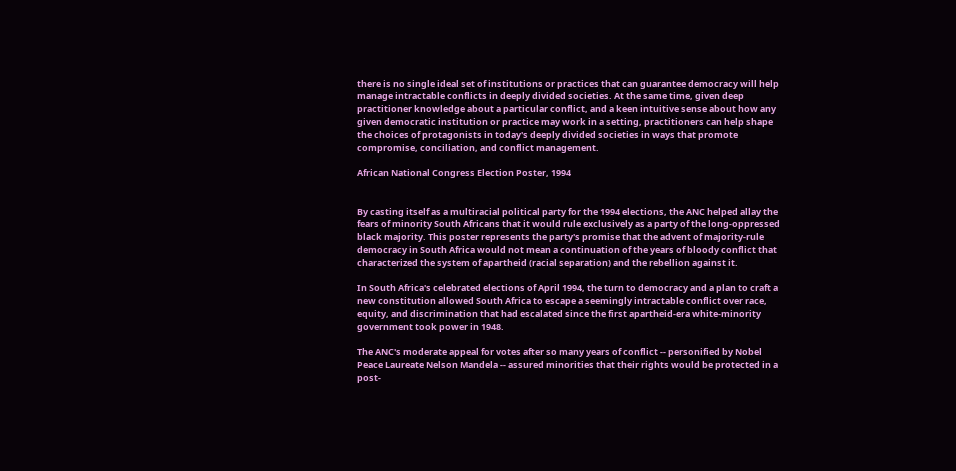there is no single ideal set of institutions or practices that can guarantee democracy will help manage intractable conflicts in deeply divided societies. At the same time, given deep practitioner knowledge about a particular conflict, and a keen intuitive sense about how any given democratic institution or practice may work in a setting, practitioners can help shape the choices of protagonists in today's deeply divided societies in ways that promote compromise, conciliation, and conflict management.

African National Congress Election Poster, 1994


By casting itself as a multiracial political party for the 1994 elections, the ANC helped allay the fears of minority South Africans that it would rule exclusively as a party of the long-oppressed black majority. This poster represents the party's promise that the advent of majority-rule democracy in South Africa would not mean a continuation of the years of bloody conflict that characterized the system of apartheid (racial separation) and the rebellion against it.

In South Africa's celebrated elections of April 1994, the turn to democracy and a plan to craft a new constitution allowed South Africa to escape a seemingly intractable conflict over race, equity, and discrimination that had escalated since the first apartheid-era white-minority government took power in 1948.

The ANC's moderate appeal for votes after so many years of conflict -- personified by Nobel Peace Laureate Nelson Mandela -- assured minorities that their rights would be protected in a post-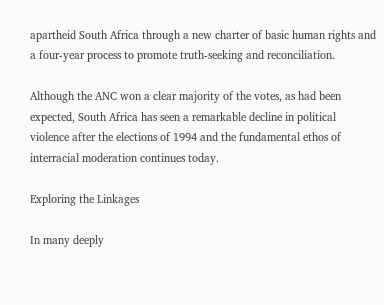apartheid South Africa through a new charter of basic human rights and a four-year process to promote truth-seeking and reconciliation.

Although the ANC won a clear majority of the votes, as had been expected, South Africa has seen a remarkable decline in political violence after the elections of 1994 and the fundamental ethos of interracial moderation continues today.

Exploring the Linkages

In many deeply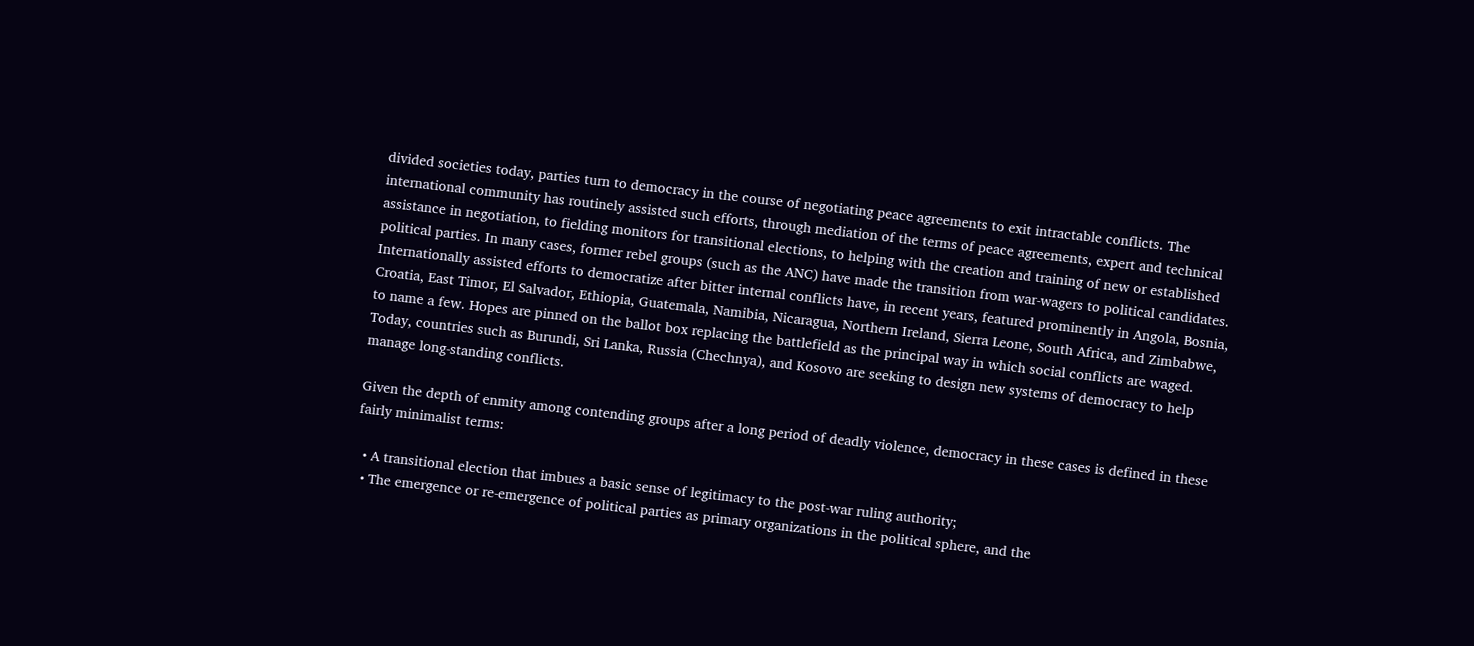divided societies today, parties turn to democracy in the course of negotiating peace agreements to exit intractable conflicts. The international community has routinely assisted such efforts, through mediation of the terms of peace agreements, expert and technical assistance in negotiation, to fielding monitors for transitional elections, to helping with the creation and training of new or established political parties. In many cases, former rebel groups (such as the ANC) have made the transition from war-wagers to political candidates. Internationally assisted efforts to democratize after bitter internal conflicts have, in recent years, featured prominently in Angola, Bosnia, Croatia, East Timor, El Salvador, Ethiopia, Guatemala, Namibia, Nicaragua, Northern Ireland, Sierra Leone, South Africa, and Zimbabwe, to name a few. Hopes are pinned on the ballot box replacing the battlefield as the principal way in which social conflicts are waged. Today, countries such as Burundi, Sri Lanka, Russia (Chechnya), and Kosovo are seeking to design new systems of democracy to help manage long-standing conflicts.

Given the depth of enmity among contending groups after a long period of deadly violence, democracy in these cases is defined in these fairly minimalist terms:

  • A transitional election that imbues a basic sense of legitimacy to the post-war ruling authority;
  • The emergence or re-emergence of political parties as primary organizations in the political sphere, and the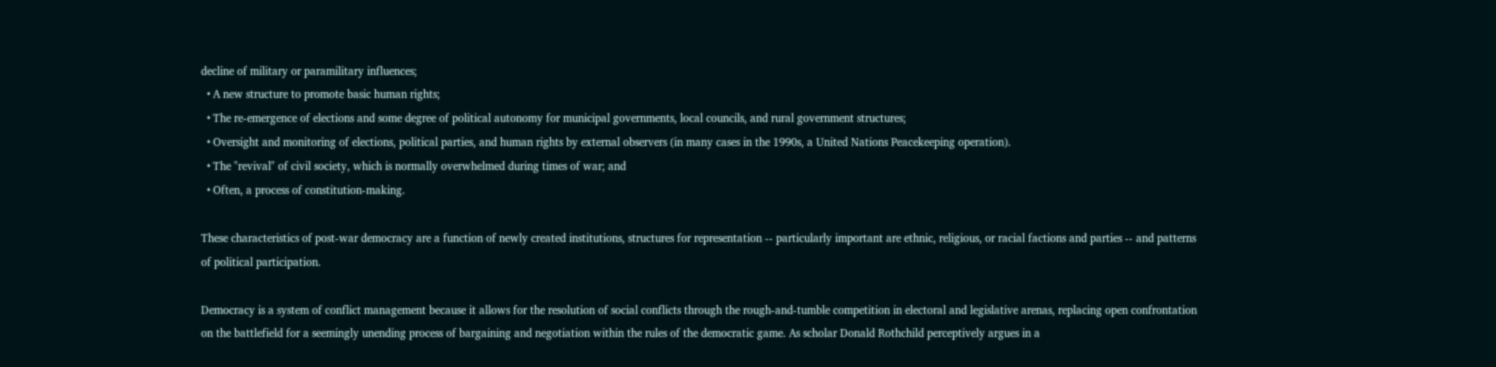decline of military or paramilitary influences;
  • A new structure to promote basic human rights;
  • The re-emergence of elections and some degree of political autonomy for municipal governments, local councils, and rural government structures;
  • Oversight and monitoring of elections, political parties, and human rights by external observers (in many cases in the 1990s, a United Nations Peacekeeping operation).
  • The "revival" of civil society, which is normally overwhelmed during times of war; and
  • Often, a process of constitution-making.

These characteristics of post-war democracy are a function of newly created institutions, structures for representation -- particularly important are ethnic, religious, or racial factions and parties -- and patterns of political participation.

Democracy is a system of conflict management because it allows for the resolution of social conflicts through the rough-and-tumble competition in electoral and legislative arenas, replacing open confrontation on the battlefield for a seemingly unending process of bargaining and negotiation within the rules of the democratic game. As scholar Donald Rothchild perceptively argues in a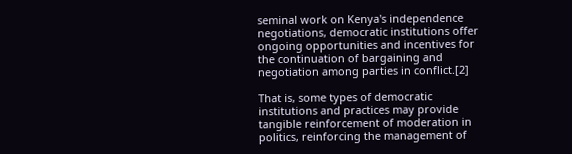seminal work on Kenya's independence negotiations, democratic institutions offer ongoing opportunities and incentives for the continuation of bargaining and negotiation among parties in conflict.[2]

That is, some types of democratic institutions and practices may provide tangible reinforcement of moderation in politics, reinforcing the management of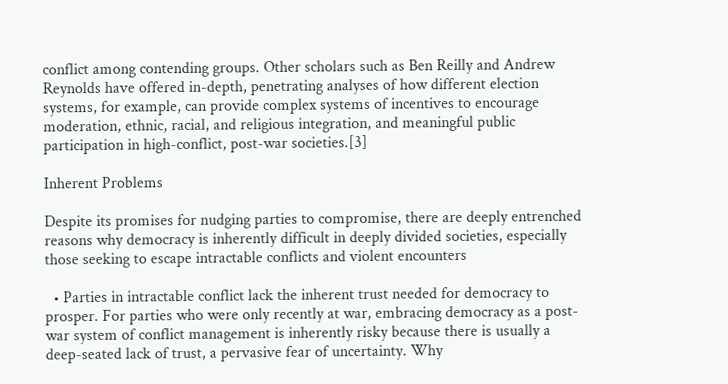conflict among contending groups. Other scholars such as Ben Reilly and Andrew Reynolds have offered in-depth, penetrating analyses of how different election systems, for example, can provide complex systems of incentives to encourage moderation, ethnic, racial, and religious integration, and meaningful public participation in high-conflict, post-war societies.[3]

Inherent Problems

Despite its promises for nudging parties to compromise, there are deeply entrenched reasons why democracy is inherently difficult in deeply divided societies, especially those seeking to escape intractable conflicts and violent encounters

  • Parties in intractable conflict lack the inherent trust needed for democracy to prosper. For parties who were only recently at war, embracing democracy as a post-war system of conflict management is inherently risky because there is usually a deep-seated lack of trust, a pervasive fear of uncertainty. Why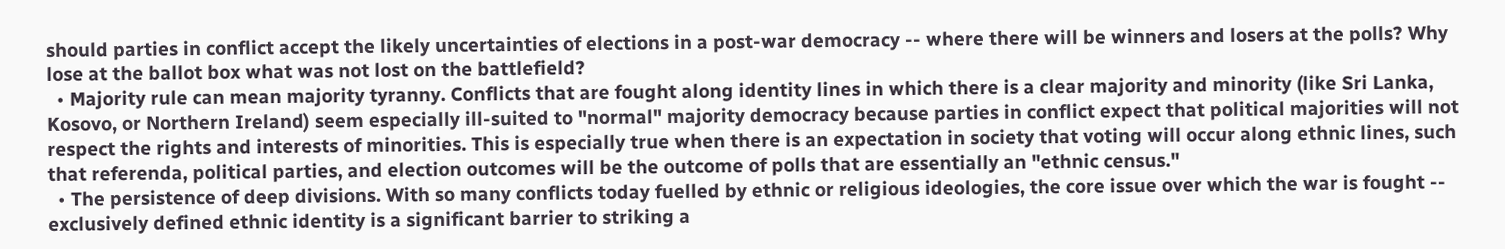should parties in conflict accept the likely uncertainties of elections in a post-war democracy -- where there will be winners and losers at the polls? Why lose at the ballot box what was not lost on the battlefield?
  • Majority rule can mean majority tyranny. Conflicts that are fought along identity lines in which there is a clear majority and minority (like Sri Lanka, Kosovo, or Northern Ireland) seem especially ill-suited to "normal" majority democracy because parties in conflict expect that political majorities will not respect the rights and interests of minorities. This is especially true when there is an expectation in society that voting will occur along ethnic lines, such that referenda, political parties, and election outcomes will be the outcome of polls that are essentially an "ethnic census."
  • The persistence of deep divisions. With so many conflicts today fuelled by ethnic or religious ideologies, the core issue over which the war is fought -- exclusively defined ethnic identity is a significant barrier to striking a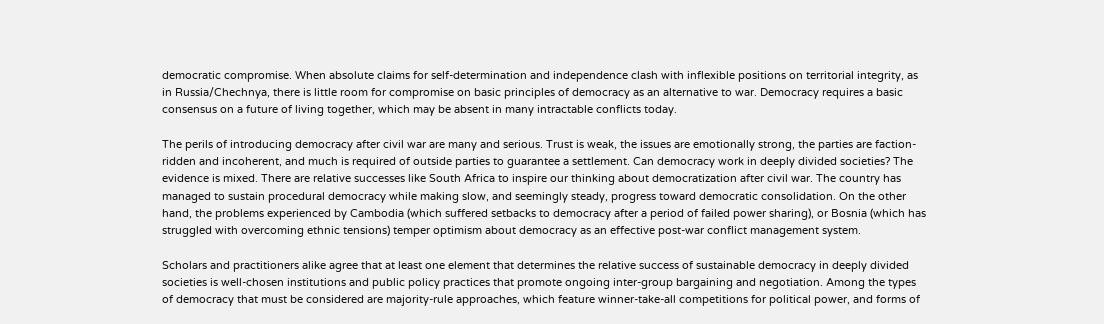democratic compromise. When absolute claims for self-determination and independence clash with inflexible positions on territorial integrity, as in Russia/Chechnya, there is little room for compromise on basic principles of democracy as an alternative to war. Democracy requires a basic consensus on a future of living together, which may be absent in many intractable conflicts today.

The perils of introducing democracy after civil war are many and serious. Trust is weak, the issues are emotionally strong, the parties are faction-ridden and incoherent, and much is required of outside parties to guarantee a settlement. Can democracy work in deeply divided societies? The evidence is mixed. There are relative successes like South Africa to inspire our thinking about democratization after civil war. The country has managed to sustain procedural democracy while making slow, and seemingly steady, progress toward democratic consolidation. On the other hand, the problems experienced by Cambodia (which suffered setbacks to democracy after a period of failed power sharing), or Bosnia (which has struggled with overcoming ethnic tensions) temper optimism about democracy as an effective post-war conflict management system.

Scholars and practitioners alike agree that at least one element that determines the relative success of sustainable democracy in deeply divided societies is well-chosen institutions and public policy practices that promote ongoing inter-group bargaining and negotiation. Among the types of democracy that must be considered are majority-rule approaches, which feature winner-take-all competitions for political power, and forms of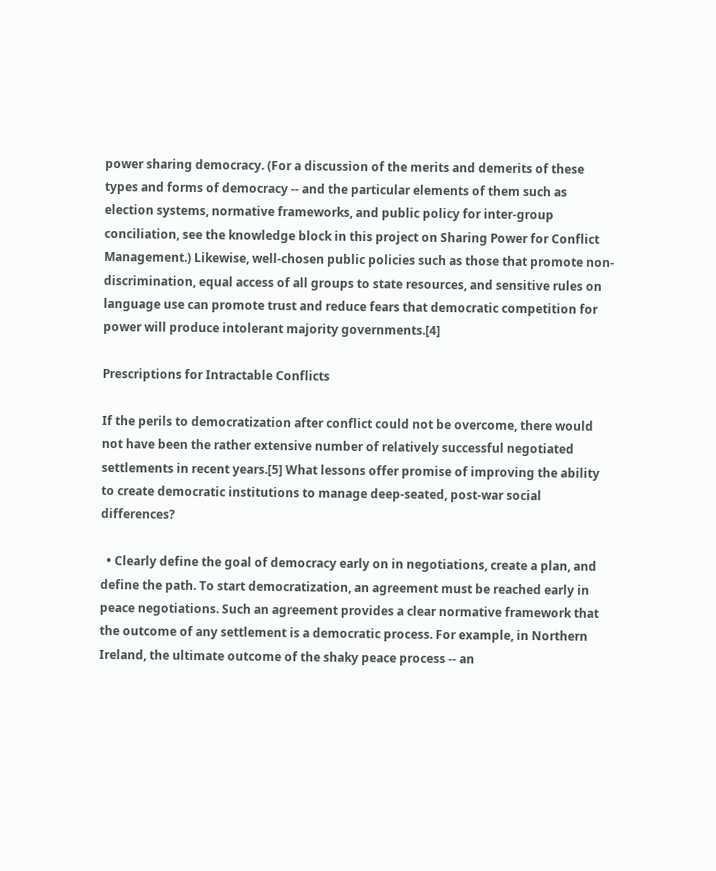power sharing democracy. (For a discussion of the merits and demerits of these types and forms of democracy -- and the particular elements of them such as election systems, normative frameworks, and public policy for inter-group conciliation, see the knowledge block in this project on Sharing Power for Conflict Management.) Likewise, well-chosen public policies such as those that promote non-discrimination, equal access of all groups to state resources, and sensitive rules on language use can promote trust and reduce fears that democratic competition for power will produce intolerant majority governments.[4]

Prescriptions for Intractable Conflicts

If the perils to democratization after conflict could not be overcome, there would not have been the rather extensive number of relatively successful negotiated settlements in recent years.[5] What lessons offer promise of improving the ability to create democratic institutions to manage deep-seated, post-war social differences?

  • Clearly define the goal of democracy early on in negotiations, create a plan, and define the path. To start democratization, an agreement must be reached early in peace negotiations. Such an agreement provides a clear normative framework that the outcome of any settlement is a democratic process. For example, in Northern Ireland, the ultimate outcome of the shaky peace process -- an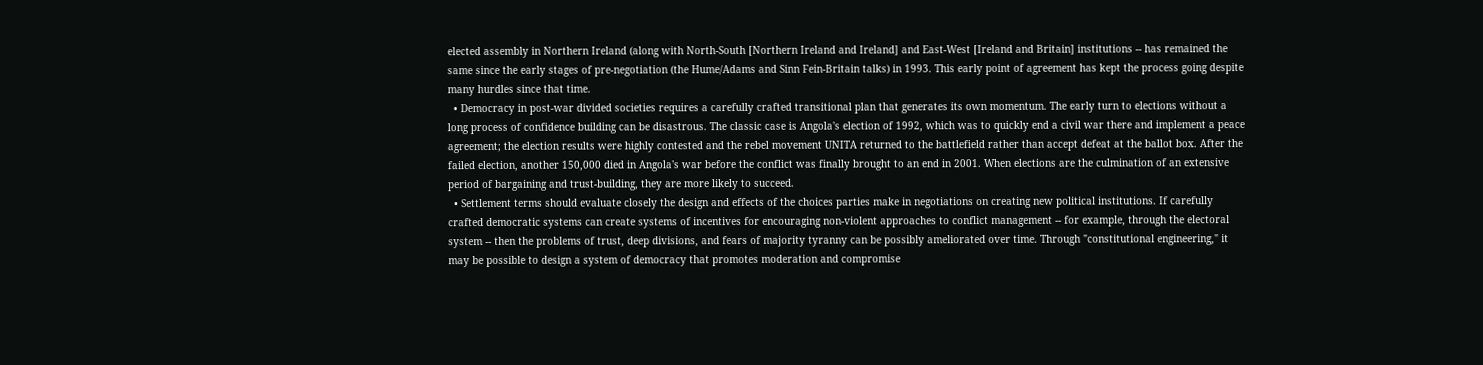elected assembly in Northern Ireland (along with North-South [Northern Ireland and Ireland] and East-West [Ireland and Britain] institutions -- has remained the same since the early stages of pre-negotiation (the Hume/Adams and Sinn Fein-Britain talks) in 1993. This early point of agreement has kept the process going despite many hurdles since that time.
  • Democracy in post-war divided societies requires a carefully crafted transitional plan that generates its own momentum. The early turn to elections without a long process of confidence building can be disastrous. The classic case is Angola's election of 1992, which was to quickly end a civil war there and implement a peace agreement; the election results were highly contested and the rebel movement UNITA returned to the battlefield rather than accept defeat at the ballot box. After the failed election, another 150,000 died in Angola's war before the conflict was finally brought to an end in 2001. When elections are the culmination of an extensive period of bargaining and trust-building, they are more likely to succeed.
  • Settlement terms should evaluate closely the design and effects of the choices parties make in negotiations on creating new political institutions. If carefully crafted democratic systems can create systems of incentives for encouraging non-violent approaches to conflict management -- for example, through the electoral system -- then the problems of trust, deep divisions, and fears of majority tyranny can be possibly ameliorated over time. Through "constitutional engineering," it may be possible to design a system of democracy that promotes moderation and compromise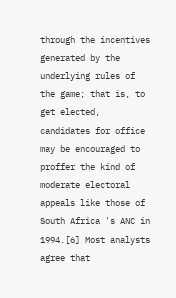through the incentives generated by the underlying rules of the game; that is, to get elected, candidates for office may be encouraged to proffer the kind of moderate electoral appeals like those of South Africa 's ANC in 1994.[6] Most analysts agree that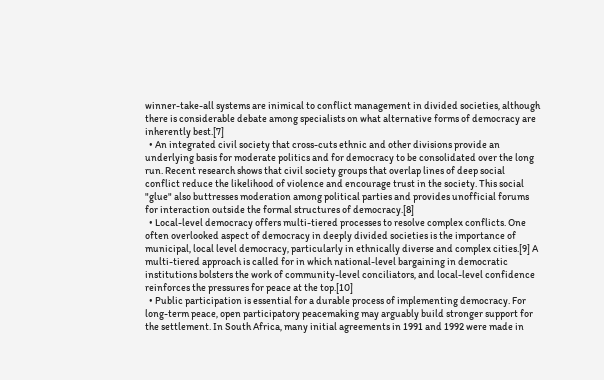winner-take-all systems are inimical to conflict management in divided societies, although there is considerable debate among specialists on what alternative forms of democracy are inherently best.[7]
  • An integrated civil society that cross-cuts ethnic and other divisions provide an underlying basis for moderate politics and for democracy to be consolidated over the long run. Recent research shows that civil society groups that overlap lines of deep social conflict reduce the likelihood of violence and encourage trust in the society. This social "glue" also buttresses moderation among political parties and provides unofficial forums for interaction outside the formal structures of democracy.[8]
  • Local-level democracy offers multi-tiered processes to resolve complex conflicts. One often overlooked aspect of democracy in deeply divided societies is the importance of municipal, local level democracy, particularly in ethnically diverse and complex cities.[9] A multi-tiered approach is called for in which national-level bargaining in democratic institutions bolsters the work of community-level conciliators, and local-level confidence reinforces the pressures for peace at the top.[10]
  • Public participation is essential for a durable process of implementing democracy. For long-term peace, open participatory peacemaking may arguably build stronger support for the settlement. In South Africa, many initial agreements in 1991 and 1992 were made in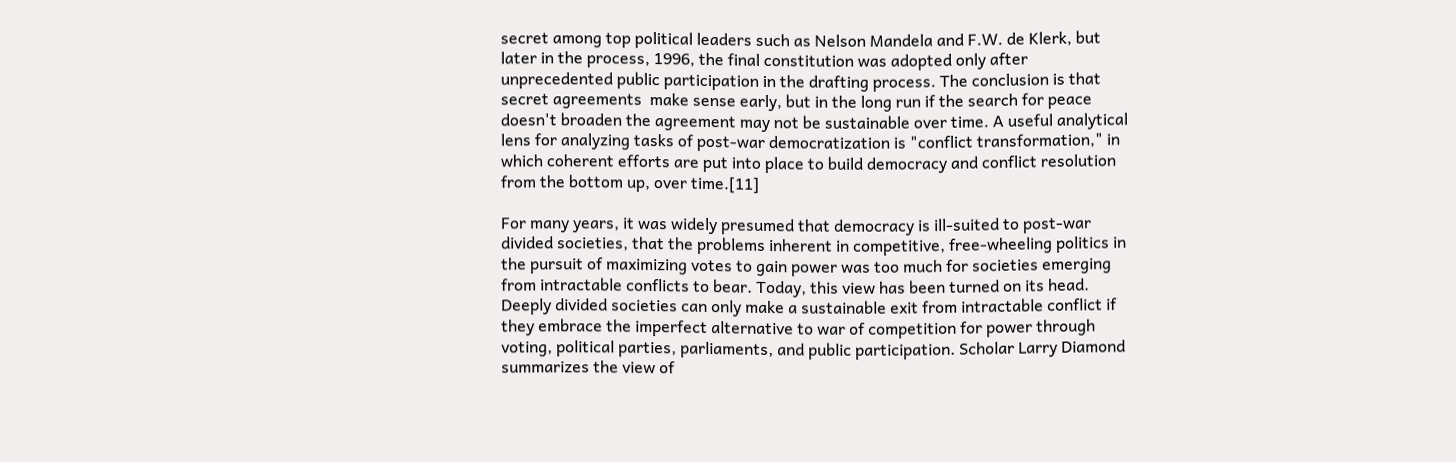secret among top political leaders such as Nelson Mandela and F.W. de Klerk, but later in the process, 1996, the final constitution was adopted only after unprecedented public participation in the drafting process. The conclusion is that secret agreements  make sense early, but in the long run if the search for peace doesn't broaden the agreement may not be sustainable over time. A useful analytical lens for analyzing tasks of post-war democratization is "conflict transformation," in which coherent efforts are put into place to build democracy and conflict resolution from the bottom up, over time.[11]

For many years, it was widely presumed that democracy is ill-suited to post-war divided societies, that the problems inherent in competitive, free-wheeling politics in the pursuit of maximizing votes to gain power was too much for societies emerging from intractable conflicts to bear. Today, this view has been turned on its head. Deeply divided societies can only make a sustainable exit from intractable conflict if they embrace the imperfect alternative to war of competition for power through voting, political parties, parliaments, and public participation. Scholar Larry Diamond summarizes the view of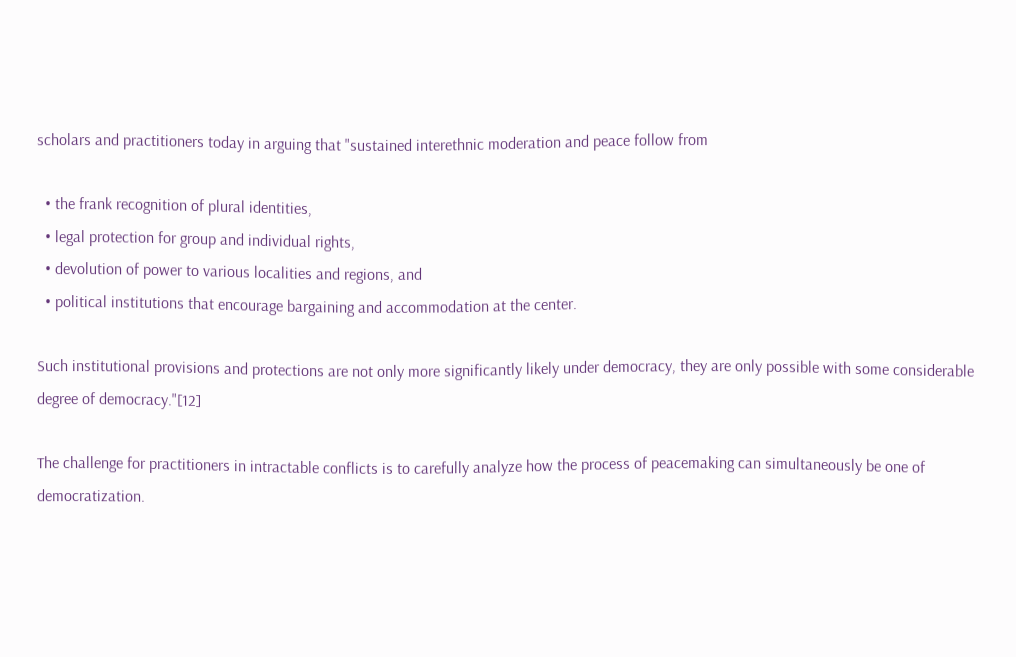scholars and practitioners today in arguing that "sustained interethnic moderation and peace follow from

  • the frank recognition of plural identities,
  • legal protection for group and individual rights,
  • devolution of power to various localities and regions, and
  • political institutions that encourage bargaining and accommodation at the center.

Such institutional provisions and protections are not only more significantly likely under democracy, they are only possible with some considerable degree of democracy."[12]

The challenge for practitioners in intractable conflicts is to carefully analyze how the process of peacemaking can simultaneously be one of democratization.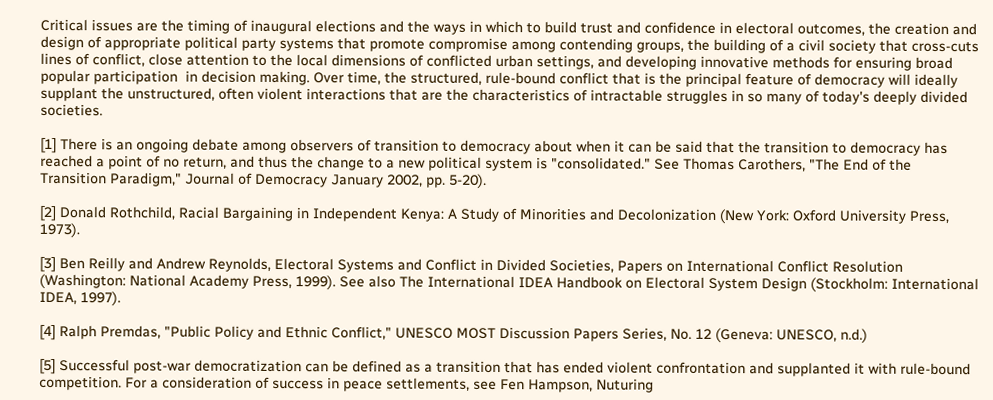Critical issues are the timing of inaugural elections and the ways in which to build trust and confidence in electoral outcomes, the creation and design of appropriate political party systems that promote compromise among contending groups, the building of a civil society that cross-cuts lines of conflict, close attention to the local dimensions of conflicted urban settings, and developing innovative methods for ensuring broad popular participation  in decision making. Over time, the structured, rule-bound conflict that is the principal feature of democracy will ideally supplant the unstructured, often violent interactions that are the characteristics of intractable struggles in so many of today's deeply divided societies.

[1] There is an ongoing debate among observers of transition to democracy about when it can be said that the transition to democracy has reached a point of no return, and thus the change to a new political system is "consolidated." See Thomas Carothers, "The End of the Transition Paradigm," Journal of Democracy January 2002, pp. 5-20).

[2] Donald Rothchild, Racial Bargaining in Independent Kenya: A Study of Minorities and Decolonization (New York: Oxford University Press, 1973).

[3] Ben Reilly and Andrew Reynolds, Electoral Systems and Conflict in Divided Societies, Papers on International Conflict Resolution (Washington: National Academy Press, 1999). See also The International IDEA Handbook on Electoral System Design (Stockholm: International IDEA, 1997).

[4] Ralph Premdas, "Public Policy and Ethnic Conflict," UNESCO MOST Discussion Papers Series, No. 12 (Geneva: UNESCO, n.d.)

[5] Successful post-war democratization can be defined as a transition that has ended violent confrontation and supplanted it with rule-bound competition. For a consideration of success in peace settlements, see Fen Hampson, Nuturing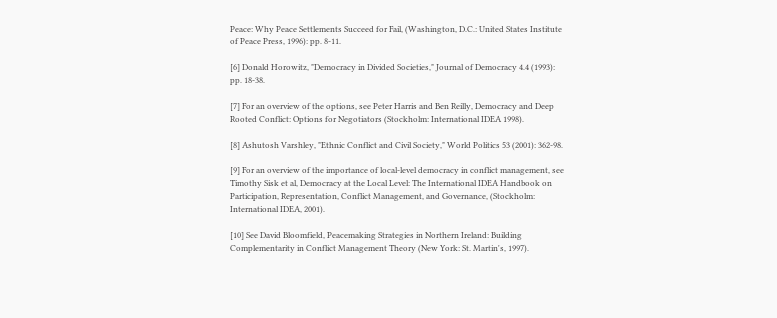Peace: Why Peace Settlements Succeed for Fail, (Washington, D.C.: United States Institute of Peace Press, 1996): pp. 8-11.

[6] Donald Horowitz, "Democracy in Divided Societies," Journal of Democracy 4.4 (1993): pp. 18-38.

[7] For an overview of the options, see Peter Harris and Ben Reilly, Democracy and Deep Rooted Conflict: Options for Negotiators (Stockholm: International IDEA 1998).

[8] Ashutosh Varshley, "Ethnic Conflict and Civil Society," World Politics 53 (2001): 362-98.

[9] For an overview of the importance of local-level democracy in conflict management, see Timothy Sisk et al, Democracy at the Local Level: The International IDEA Handbook on Participation, Representation, Conflict Management, and Governance, (Stockholm: International IDEA, 2001).

[10] See David Bloomfield, Peacemaking Strategies in Northern Ireland: Building Complementarity in Conflict Management Theory (New York: St. Martin's, 1997).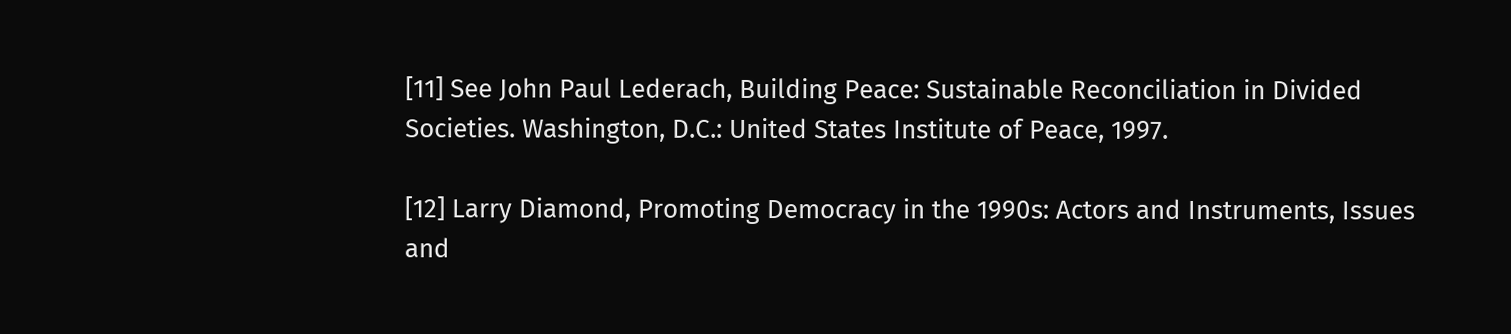[11] See John Paul Lederach, Building Peace: Sustainable Reconciliation in Divided Societies. Washington, D.C.: United States Institute of Peace, 1997.

[12] Larry Diamond, Promoting Democracy in the 1990s: Actors and Instruments, Issues and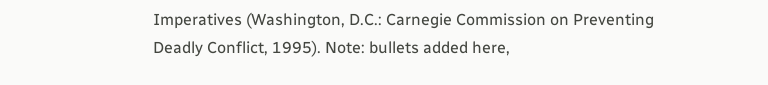Imperatives (Washington, D.C.: Carnegie Commission on Preventing Deadly Conflict, 1995). Note: bullets added here,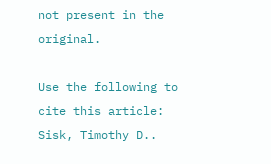not present in the original.

Use the following to cite this article:
Sisk, Timothy D..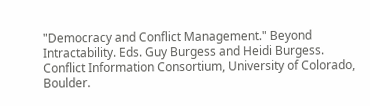"Democracy and Conflict Management." Beyond Intractability. Eds. Guy Burgess and Heidi Burgess. Conflict Information Consortium, University of Colorado, Boulder.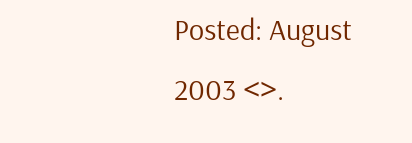Posted: August 2003 <>.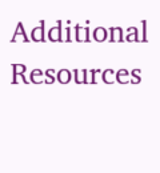Additional Resources